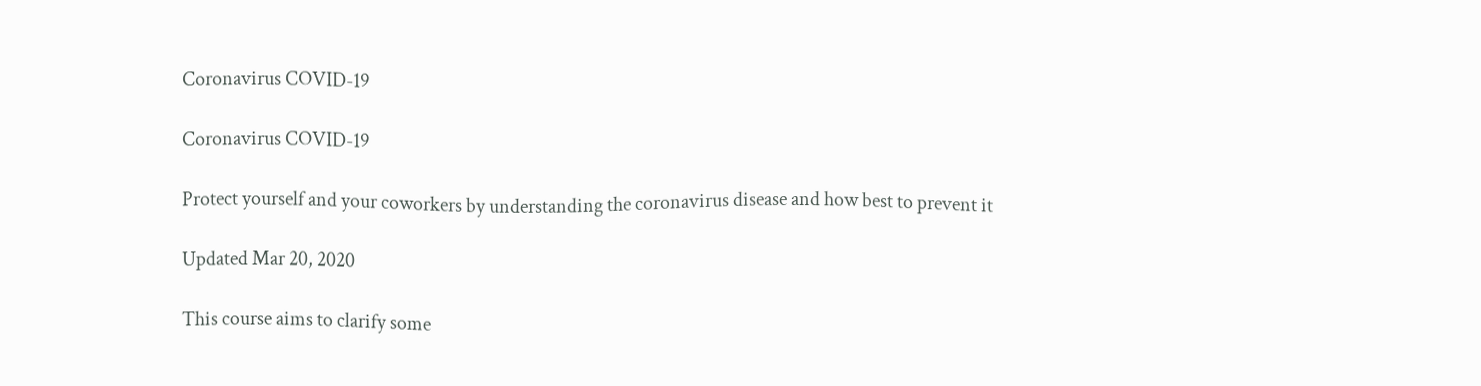Coronavirus COVID-19

Coronavirus COVID-19

Protect yourself and your coworkers by understanding the coronavirus disease and how best to prevent it

Updated Mar 20, 2020

This course aims to clarify some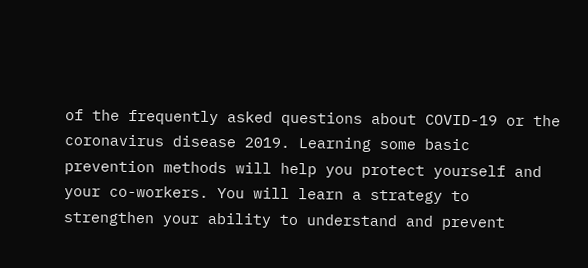of the frequently asked questions about COVID-19 or the coronavirus disease 2019. Learning some basic prevention methods will help you protect yourself and your co-workers. You will learn a strategy to strengthen your ability to understand and prevent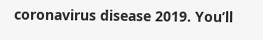coronavirus disease 2019. You’ll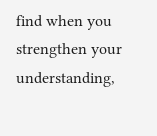find when you strengthen your understanding,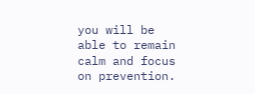you will be able to remain calm and focus on prevention.